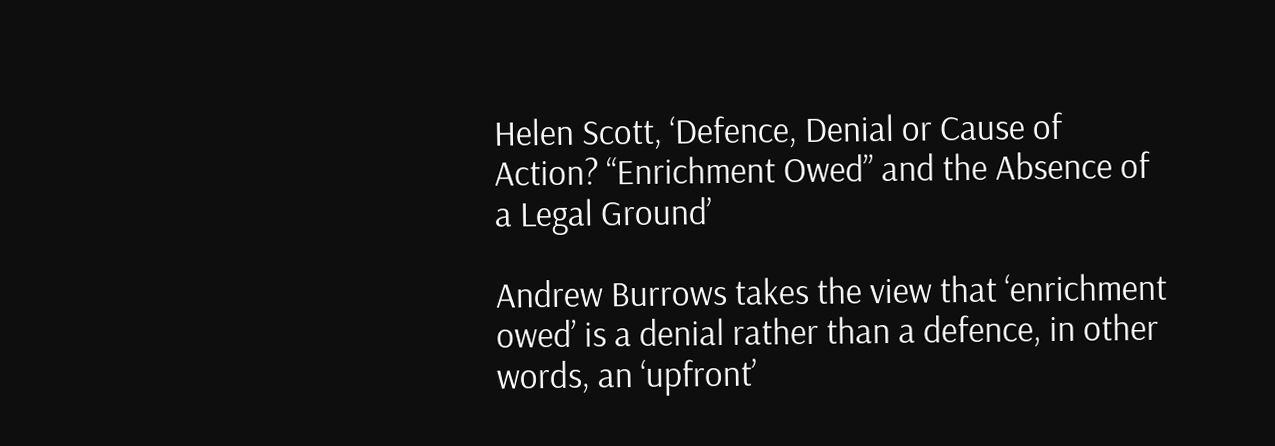Helen Scott, ‘Defence, Denial or Cause of Action? “Enrichment Owed” and the Absence of a Legal Ground’

Andrew Burrows takes the view that ‘enrichment owed’ is a denial rather than a defence, in other words, an ‘upfront’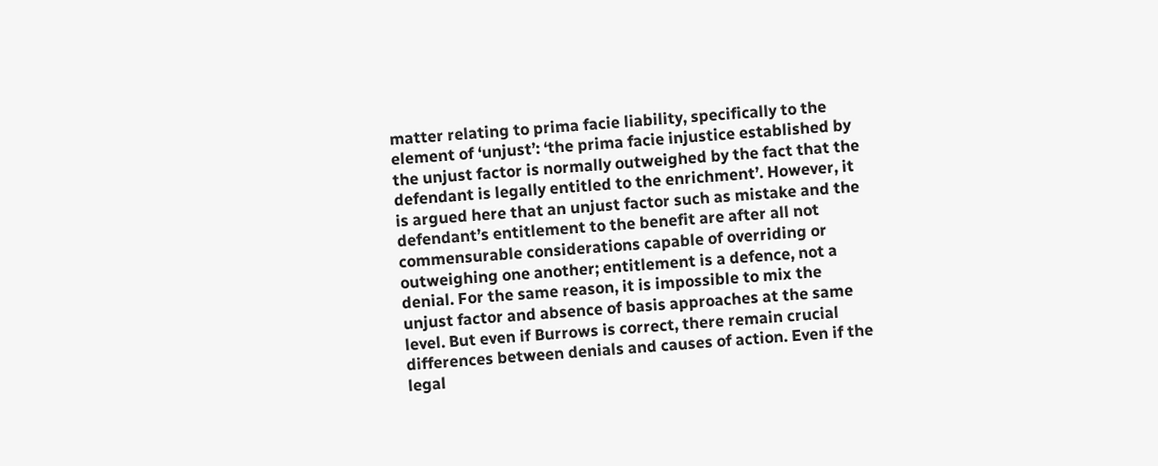matter relating to prima facie liability, specifically to the element of ‘unjust’: ‘the prima facie injustice established by the unjust factor is normally outweighed by the fact that the defendant is legally entitled to the enrichment’. However, it is argued here that an unjust factor such as mistake and the defendant’s entitlement to the benefit are after all not commensurable considerations capable of overriding or outweighing one another; entitlement is a defence, not a denial. For the same reason, it is impossible to mix the unjust factor and absence of basis approaches at the same level. But even if Burrows is correct, there remain crucial differences between denials and causes of action. Even if the legal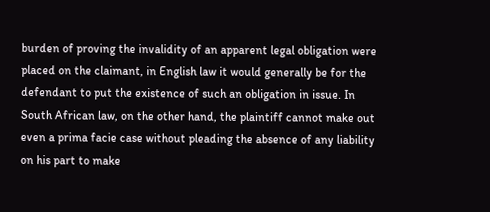burden of proving the invalidity of an apparent legal obligation were placed on the claimant, in English law it would generally be for the defendant to put the existence of such an obligation in issue. In South African law, on the other hand, the plaintiff cannot make out even a prima facie case without pleading the absence of any liability on his part to make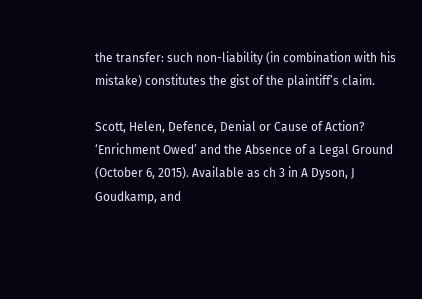the transfer: such non-liability (in combination with his mistake) constitutes the gist of the plaintiff’s claim.

Scott, Helen, Defence, Denial or Cause of Action? ‘Enrichment Owed’ and the Absence of a Legal Ground (October 6, 2015). Available as ch 3 in A Dyson, J Goudkamp, and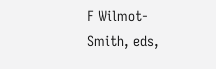F Wilmot-Smith, eds,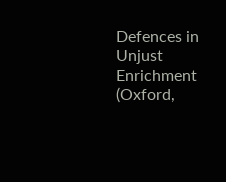Defences in Unjust Enrichment (Oxford,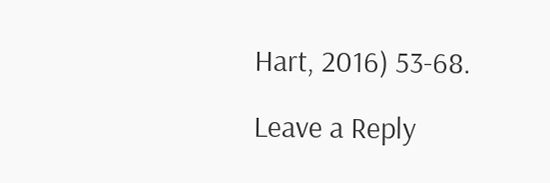Hart, 2016) 53-68.

Leave a Reply